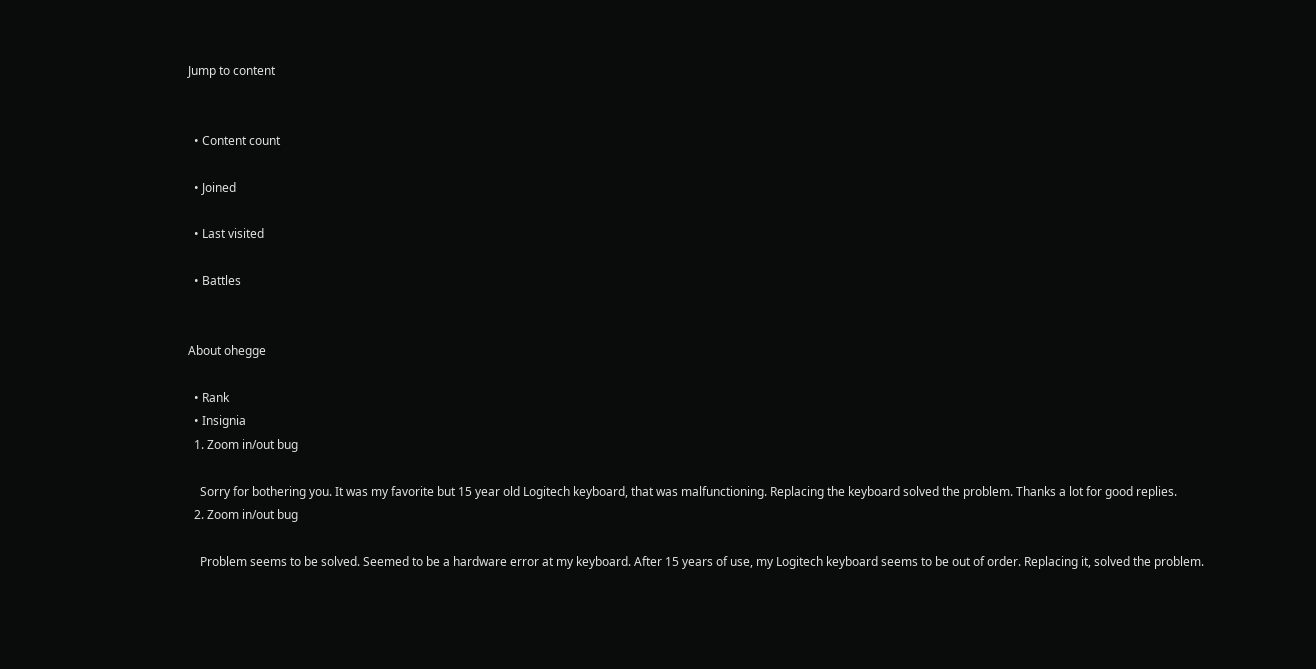Jump to content


  • Content count

  • Joined

  • Last visited

  • Battles


About ohegge

  • Rank
  • Insignia
  1. Zoom in/out bug

    Sorry for bothering you. It was my favorite but 15 year old Logitech keyboard, that was malfunctioning. Replacing the keyboard solved the problem. Thanks a lot for good replies.
  2. Zoom in/out bug

    Problem seems to be solved. Seemed to be a hardware error at my keyboard. After 15 years of use, my Logitech keyboard seems to be out of order. Replacing it, solved the problem.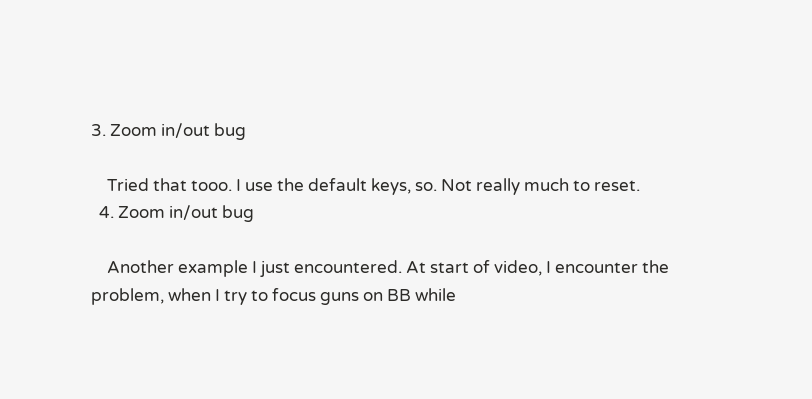3. Zoom in/out bug

    Tried that tooo. I use the default keys, so. Not really much to reset.
  4. Zoom in/out bug

    Another example I just encountered. At start of video, I encounter the problem, when I try to focus guns on BB while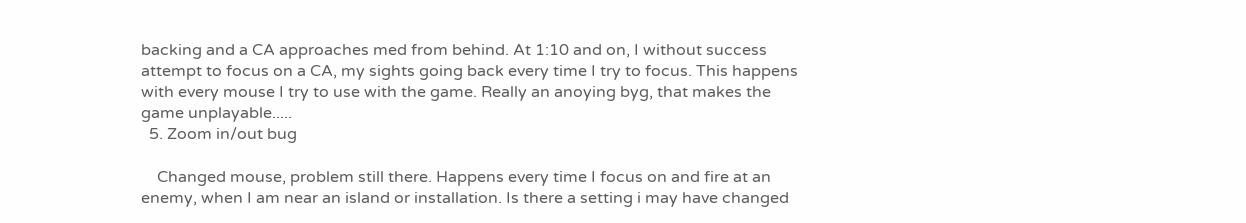backing and a CA approaches med from behind. At 1:10 and on, I without success attempt to focus on a CA, my sights going back every time I try to focus. This happens with every mouse I try to use with the game. Really an anoying byg, that makes the game unplayable.....
  5. Zoom in/out bug

    Changed mouse, problem still there. Happens every time I focus on and fire at an enemy, when I am near an island or installation. Is there a setting i may have changed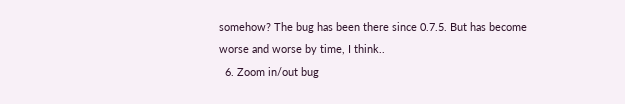somehow? The bug has been there since 0.7.5. But has become worse and worse by time, I think..
  6. Zoom in/out bug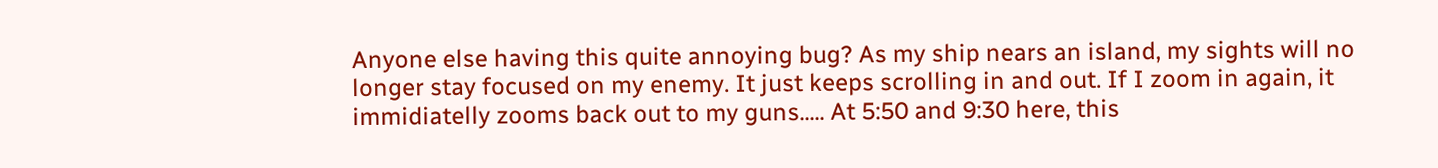Anyone else having this quite annoying bug? As my ship nears an island, my sights will no longer stay focused on my enemy. It just keeps scrolling in and out. If I zoom in again, it immidiatelly zooms back out to my guns..... At 5:50 and 9:30 here, this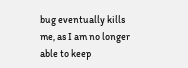bug eventually kills me, as I am no longer able to keep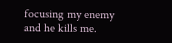focusing my enemy and he kills me.